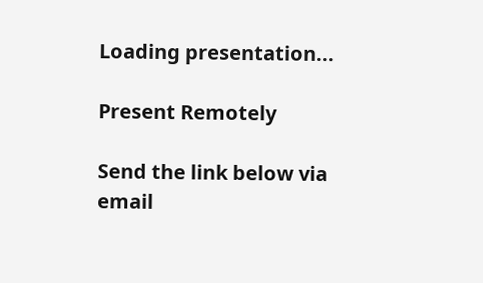Loading presentation...

Present Remotely

Send the link below via email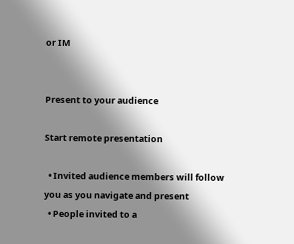or IM


Present to your audience

Start remote presentation

  • Invited audience members will follow you as you navigate and present
  • People invited to a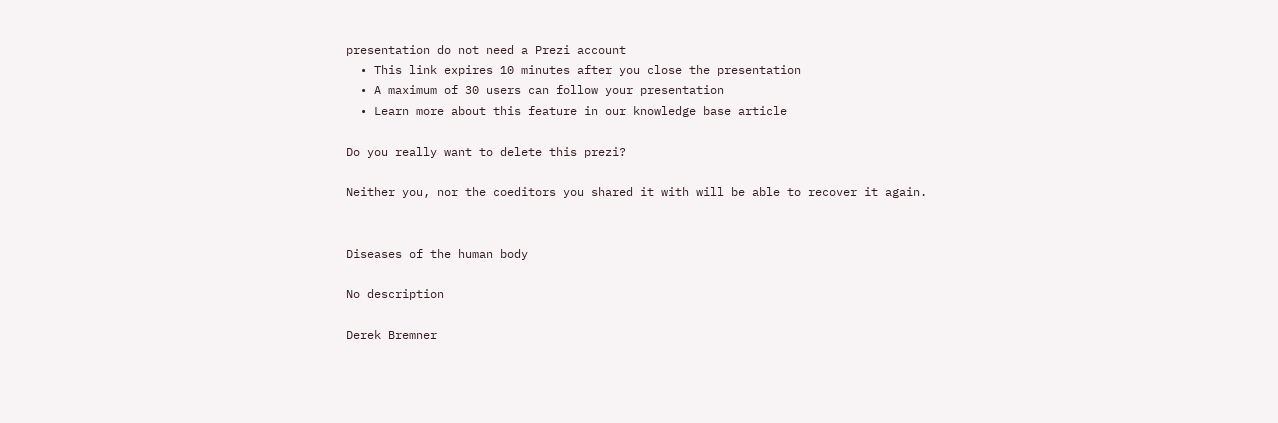presentation do not need a Prezi account
  • This link expires 10 minutes after you close the presentation
  • A maximum of 30 users can follow your presentation
  • Learn more about this feature in our knowledge base article

Do you really want to delete this prezi?

Neither you, nor the coeditors you shared it with will be able to recover it again.


Diseases of the human body

No description

Derek Bremner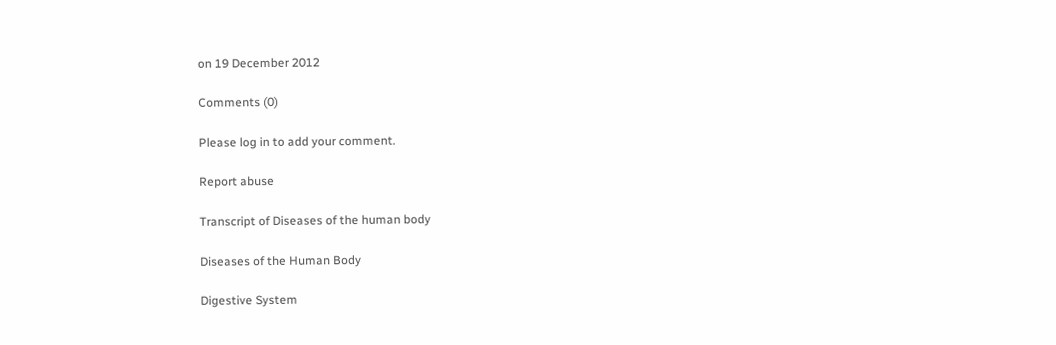on 19 December 2012

Comments (0)

Please log in to add your comment.

Report abuse

Transcript of Diseases of the human body

Diseases of the Human Body

Digestive System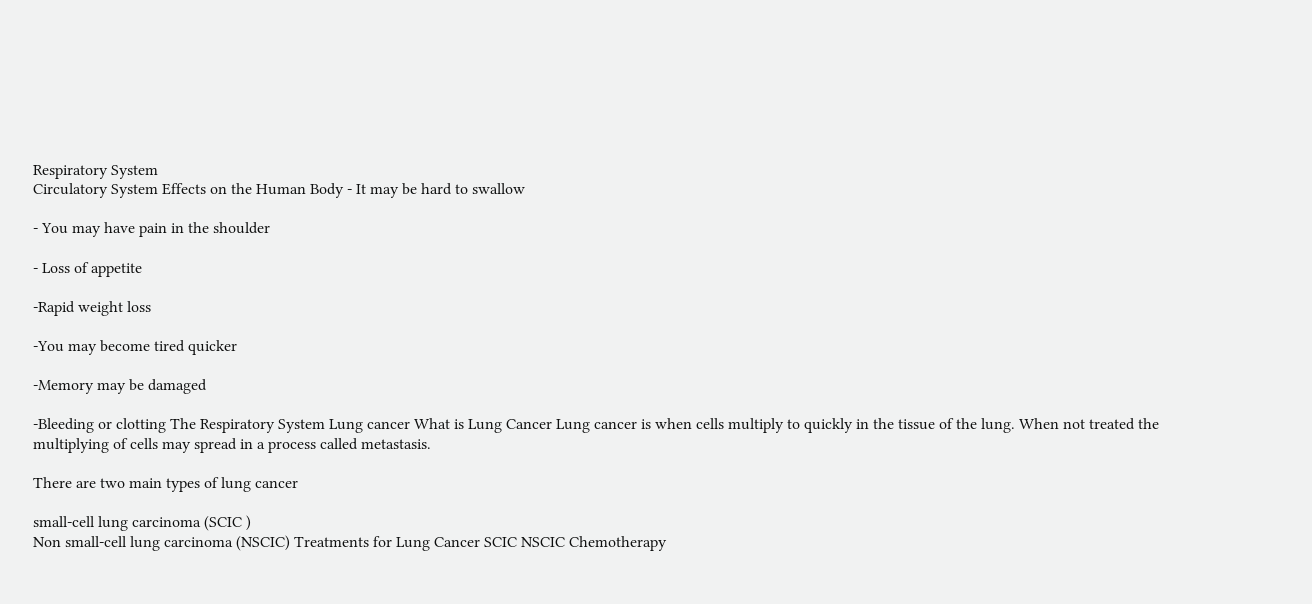Respiratory System
Circulatory System Effects on the Human Body - It may be hard to swallow

- You may have pain in the shoulder

- Loss of appetite

-Rapid weight loss

-You may become tired quicker

-Memory may be damaged

-Bleeding or clotting The Respiratory System Lung cancer What is Lung Cancer Lung cancer is when cells multiply to quickly in the tissue of the lung. When not treated the multiplying of cells may spread in a process called metastasis.

There are two main types of lung cancer

small-cell lung carcinoma (SCIC )
Non small-cell lung carcinoma (NSCIC) Treatments for Lung Cancer SCIC NSCIC Chemotherapy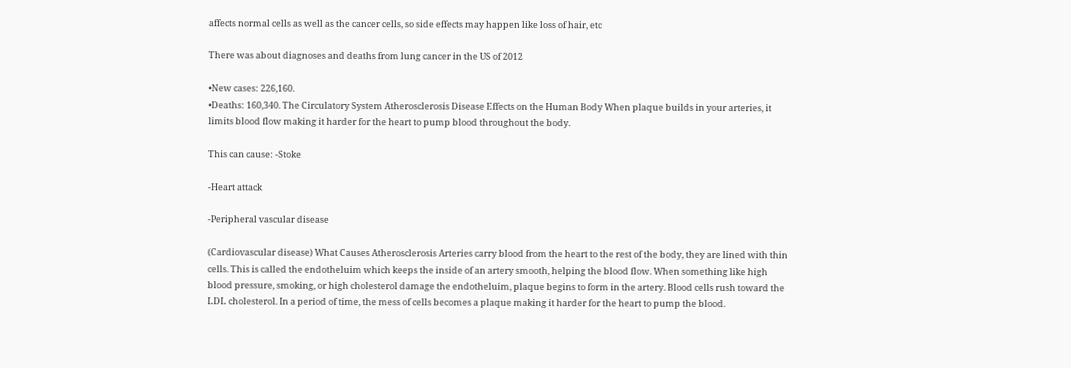affects normal cells as well as the cancer cells, so side effects may happen like loss of hair, etc

There was about diagnoses and deaths from lung cancer in the US of 2012

•New cases: 226,160.
•Deaths: 160,340. The Circulatory System Atherosclerosis Disease Effects on the Human Body When plaque builds in your arteries, it limits blood flow making it harder for the heart to pump blood throughout the body.

This can cause: -Stoke

-Heart attack

-Peripheral vascular disease

(Cardiovascular disease) What Causes Atherosclerosis Arteries carry blood from the heart to the rest of the body, they are lined with thin cells. This is called the endotheluim which keeps the inside of an artery smooth, helping the blood flow. When something like high blood pressure, smoking, or high cholesterol damage the endotheluim, plaque begins to form in the artery. Blood cells rush toward the LDL cholesterol. In a period of time, the mess of cells becomes a plaque making it harder for the heart to pump the blood.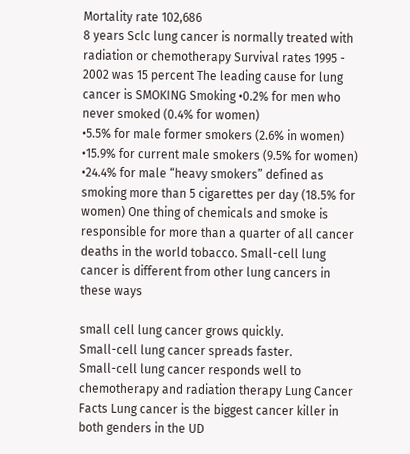Mortality rate 102,686
8 years Sclc lung cancer is normally treated with radiation or chemotherapy Survival rates 1995 - 2002 was 15 percent The leading cause for lung cancer is SMOKING Smoking •0.2% for men who never smoked (0.4% for women)
•5.5% for male former smokers (2.6% in women)
•15.9% for current male smokers (9.5% for women)
•24.4% for male “heavy smokers” defined as smoking more than 5 cigarettes per day (18.5% for women) One thing of chemicals and smoke is responsible for more than a quarter of all cancer deaths in the world tobacco. Small-cell lung cancer is different from other lung cancers in these ways

small cell lung cancer grows quickly.
Small-cell lung cancer spreads faster.
Small-cell lung cancer responds well to chemotherapy and radiation therapy Lung Cancer Facts Lung cancer is the biggest cancer killer in both genders in the UD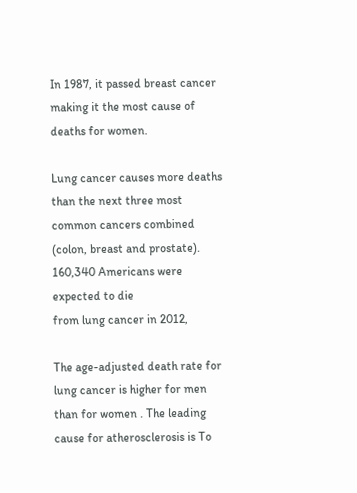In 1987, it passed breast cancer making it the most cause of deaths for women.

Lung cancer causes more deaths than the next three most common cancers combined
(colon, breast and prostate).
160,340 Americans were expected to die
from lung cancer in 2012,

The age-adjusted death rate for lung cancer is higher for men than for women . The leading cause for atherosclerosis is To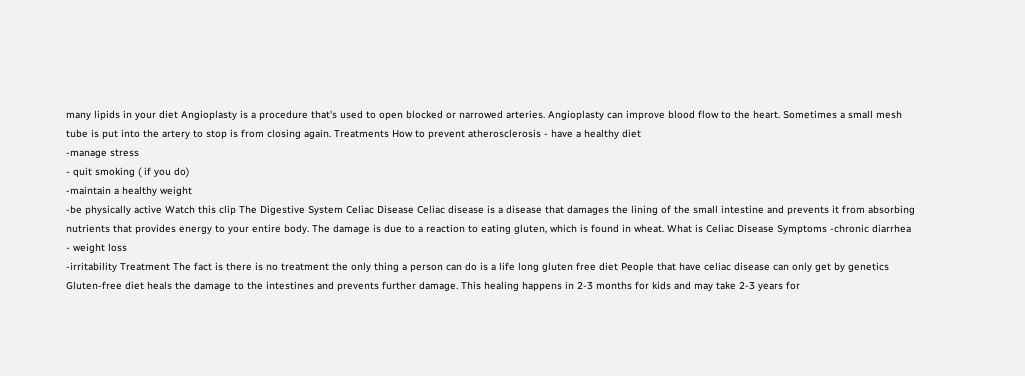many lipids in your diet Angioplasty is a procedure that's used to open blocked or narrowed arteries. Angioplasty can improve blood flow to the heart. Sometimes a small mesh tube is put into the artery to stop is from closing again. Treatments How to prevent atherosclerosis - have a healthy diet
-manage stress
- quit smoking ( if you do)
-maintain a healthy weight
-be physically active Watch this clip The Digestive System Celiac Disease Celiac disease is a disease that damages the lining of the small intestine and prevents it from absorbing nutrients that provides energy to your entire body. The damage is due to a reaction to eating gluten, which is found in wheat. What is Celiac Disease Symptoms -chronic diarrhea
- weight loss
-irritability Treatment The fact is there is no treatment the only thing a person can do is a life long gluten free diet People that have celiac disease can only get by genetics Gluten-free diet heals the damage to the intestines and prevents further damage. This healing happens in 2-3 months for kids and may take 2-3 years for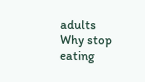adults Why stop eating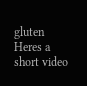gluten Heres a short video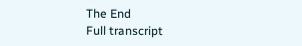The End
Full transcript